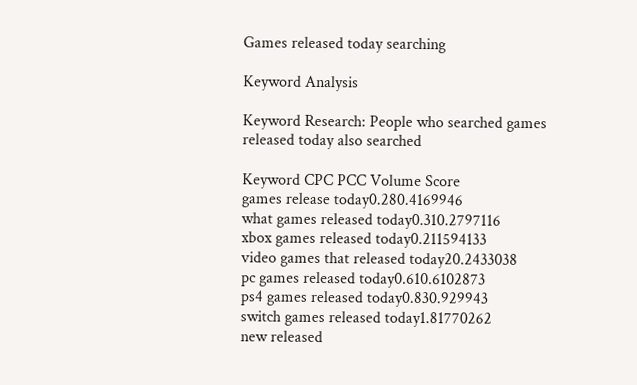Games released today searching

Keyword Analysis

Keyword Research: People who searched games released today also searched

Keyword CPC PCC Volume Score
games release today0.280.4169946
what games released today0.310.2797116
xbox games released today0.211594133
video games that released today20.2433038
pc games released today0.610.6102873
ps4 games released today0.830.929943
switch games released today1.81770262
new released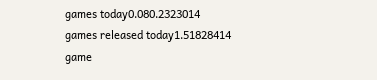games today0.080.2323014
games released today1.51828414
game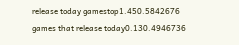release today gamestop1.450.5842676
games that release today0.130.4946736